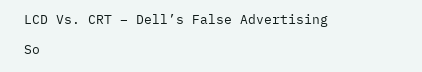LCD Vs. CRT – Dell’s False Advertising

So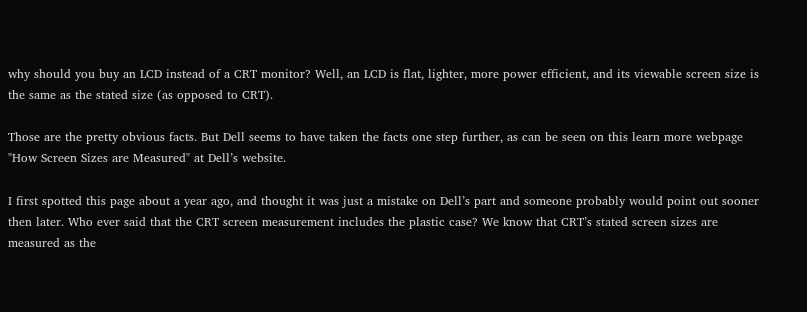why should you buy an LCD instead of a CRT monitor? Well, an LCD is flat, lighter, more power efficient, and its viewable screen size is the same as the stated size (as opposed to CRT).

Those are the pretty obvious facts. But Dell seems to have taken the facts one step further, as can be seen on this learn more webpage "How Screen Sizes are Measured" at Dell’s website.

I first spotted this page about a year ago, and thought it was just a mistake on Dell’s part and someone probably would point out sooner then later. Who ever said that the CRT screen measurement includes the plastic case? We know that CRT’s stated screen sizes are measured as the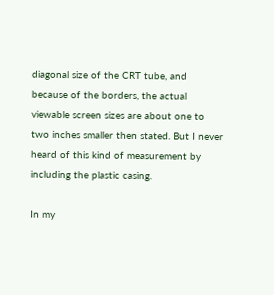diagonal size of the CRT tube, and because of the borders, the actual viewable screen sizes are about one to two inches smaller then stated. But I never heard of this kind of measurement by including the plastic casing.

In my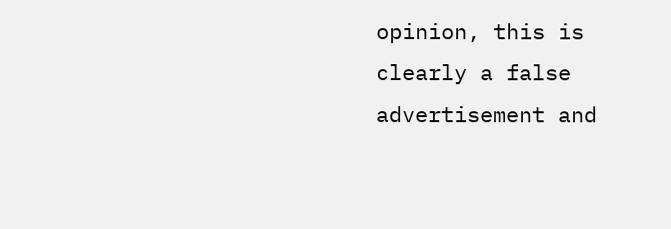opinion, this is clearly a false advertisement and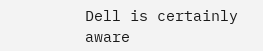Dell is certainly aware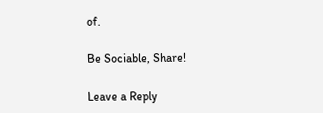of.

Be Sociable, Share!

Leave a Reply